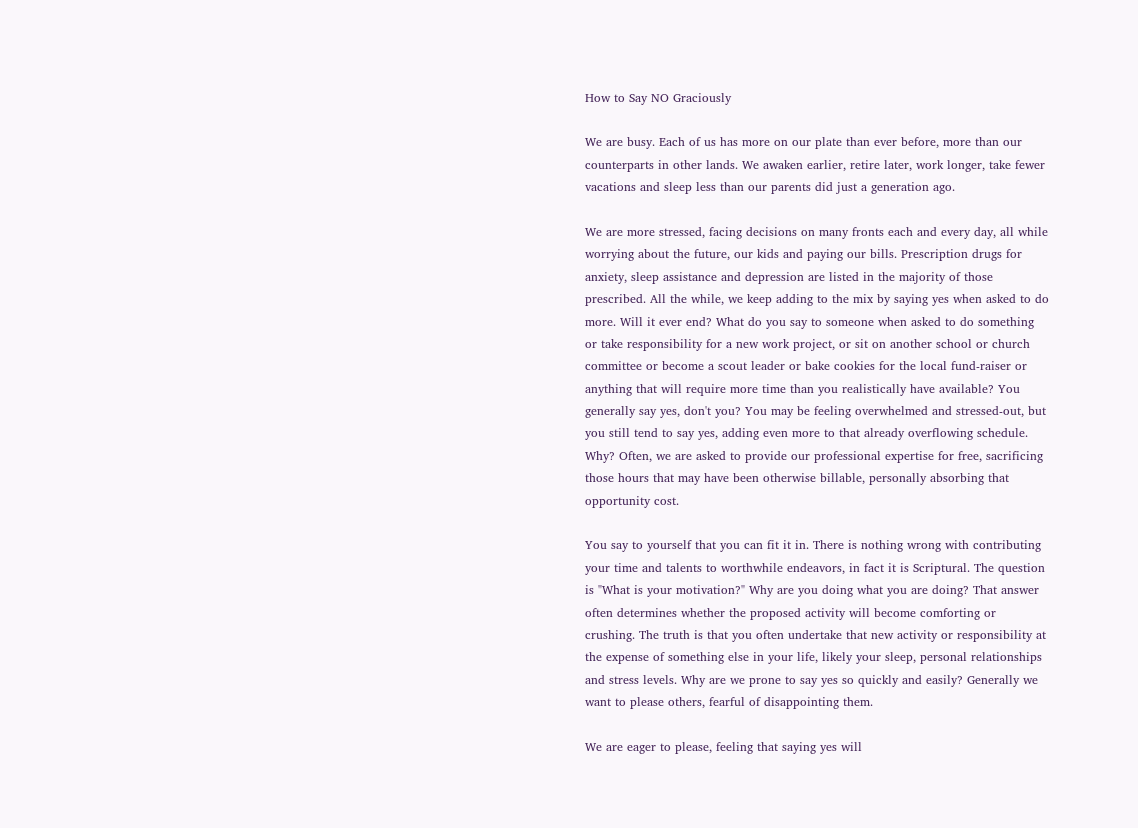How to Say NO Graciously

We are busy. Each of us has more on our plate than ever before, more than our counterparts in other lands. We awaken earlier, retire later, work longer, take fewer vacations and sleep less than our parents did just a generation ago.

We are more stressed, facing decisions on many fronts each and every day, all while worrying about the future, our kids and paying our bills. Prescription drugs for anxiety, sleep assistance and depression are listed in the majority of those prescribed. All the while, we keep adding to the mix by saying yes when asked to do more. Will it ever end? What do you say to someone when asked to do something or take responsibility for a new work project, or sit on another school or church committee or become a scout leader or bake cookies for the local fund-raiser or anything that will require more time than you realistically have available? You generally say yes, don't you? You may be feeling overwhelmed and stressed-out, but you still tend to say yes, adding even more to that already overflowing schedule. Why? Often, we are asked to provide our professional expertise for free, sacrificing those hours that may have been otherwise billable, personally absorbing that opportunity cost.

You say to yourself that you can fit it in. There is nothing wrong with contributing your time and talents to worthwhile endeavors, in fact it is Scriptural. The question is "What is your motivation?" Why are you doing what you are doing? That answer often determines whether the proposed activity will become comforting or crushing. The truth is that you often undertake that new activity or responsibility at the expense of something else in your life, likely your sleep, personal relationships and stress levels. Why are we prone to say yes so quickly and easily? Generally we want to please others, fearful of disappointing them.

We are eager to please, feeling that saying yes will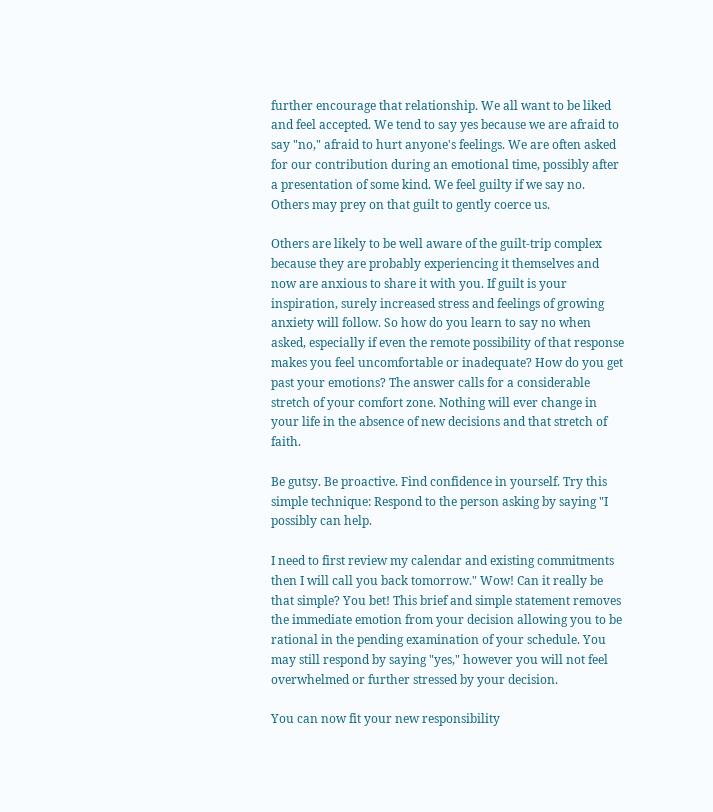further encourage that relationship. We all want to be liked and feel accepted. We tend to say yes because we are afraid to say "no," afraid to hurt anyone's feelings. We are often asked for our contribution during an emotional time, possibly after a presentation of some kind. We feel guilty if we say no. Others may prey on that guilt to gently coerce us.

Others are likely to be well aware of the guilt-trip complex because they are probably experiencing it themselves and now are anxious to share it with you. If guilt is your inspiration, surely increased stress and feelings of growing anxiety will follow. So how do you learn to say no when asked, especially if even the remote possibility of that response makes you feel uncomfortable or inadequate? How do you get past your emotions? The answer calls for a considerable stretch of your comfort zone. Nothing will ever change in your life in the absence of new decisions and that stretch of faith.

Be gutsy. Be proactive. Find confidence in yourself. Try this simple technique: Respond to the person asking by saying "I possibly can help.

I need to first review my calendar and existing commitments then I will call you back tomorrow." Wow! Can it really be that simple? You bet! This brief and simple statement removes the immediate emotion from your decision allowing you to be rational in the pending examination of your schedule. You may still respond by saying "yes," however you will not feel overwhelmed or further stressed by your decision.

You can now fit your new responsibility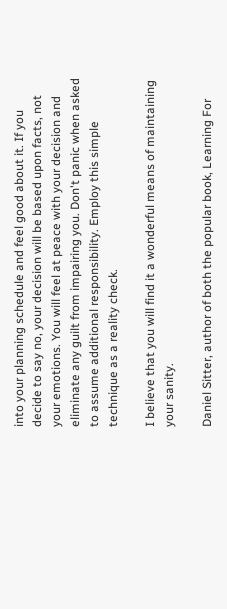into your planning schedule and feel good about it. If you decide to say no, your decision will be based upon facts, not your emotions. You will feel at peace with your decision and eliminate any guilt from impairing you. Don't panic when asked to assume additional responsibility. Employ this simple technique as a reality check.

I believe that you will find it a wonderful means of maintaining your sanity.

Daniel Sitter, author of both the popular book, Learning For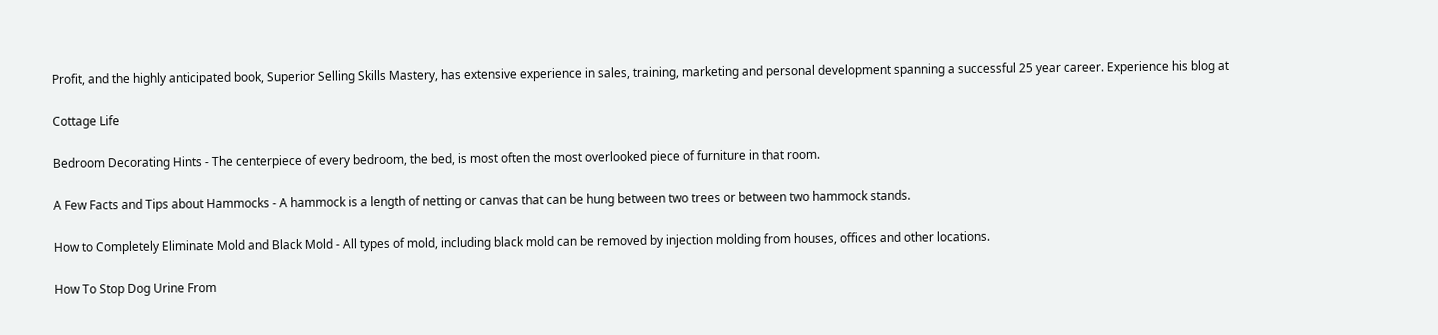Profit, and the highly anticipated book, Superior Selling Skills Mastery, has extensive experience in sales, training, marketing and personal development spanning a successful 25 year career. Experience his blog at

Cottage Life

Bedroom Decorating Hints - The centerpiece of every bedroom, the bed, is most often the most overlooked piece of furniture in that room.

A Few Facts and Tips about Hammocks - A hammock is a length of netting or canvas that can be hung between two trees or between two hammock stands.

How to Completely Eliminate Mold and Black Mold - All types of mold, including black mold can be removed by injection molding from houses, offices and other locations.

How To Stop Dog Urine From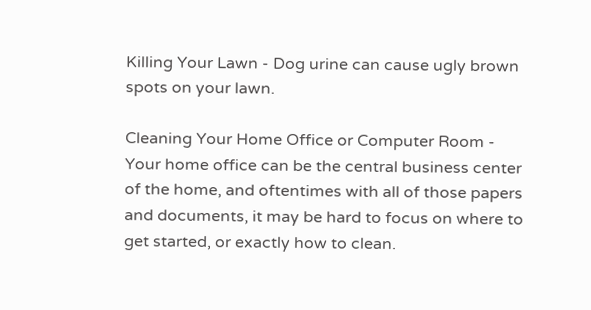Killing Your Lawn - Dog urine can cause ugly brown spots on your lawn.

Cleaning Your Home Office or Computer Room - Your home office can be the central business center of the home, and oftentimes with all of those papers and documents, it may be hard to focus on where to get started, or exactly how to clean.